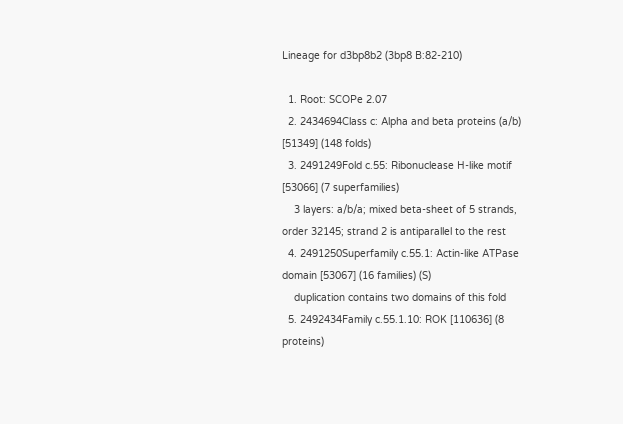Lineage for d3bp8b2 (3bp8 B:82-210)

  1. Root: SCOPe 2.07
  2. 2434694Class c: Alpha and beta proteins (a/b) [51349] (148 folds)
  3. 2491249Fold c.55: Ribonuclease H-like motif [53066] (7 superfamilies)
    3 layers: a/b/a; mixed beta-sheet of 5 strands, order 32145; strand 2 is antiparallel to the rest
  4. 2491250Superfamily c.55.1: Actin-like ATPase domain [53067] (16 families) (S)
    duplication contains two domains of this fold
  5. 2492434Family c.55.1.10: ROK [110636] (8 proteins)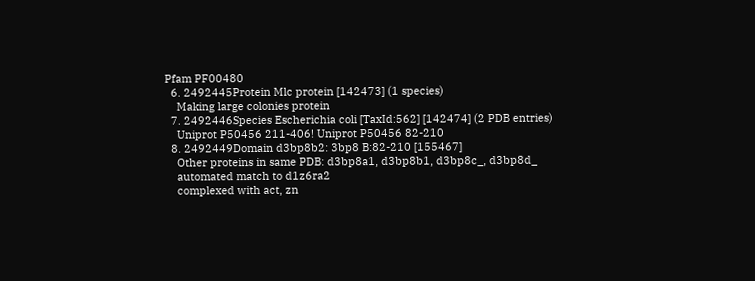Pfam PF00480
  6. 2492445Protein Mlc protein [142473] (1 species)
    Making large colonies protein
  7. 2492446Species Escherichia coli [TaxId:562] [142474] (2 PDB entries)
    Uniprot P50456 211-406! Uniprot P50456 82-210
  8. 2492449Domain d3bp8b2: 3bp8 B:82-210 [155467]
    Other proteins in same PDB: d3bp8a1, d3bp8b1, d3bp8c_, d3bp8d_
    automated match to d1z6ra2
    complexed with act, zn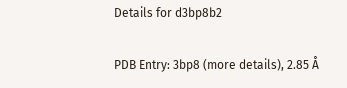Details for d3bp8b2

PDB Entry: 3bp8 (more details), 2.85 Å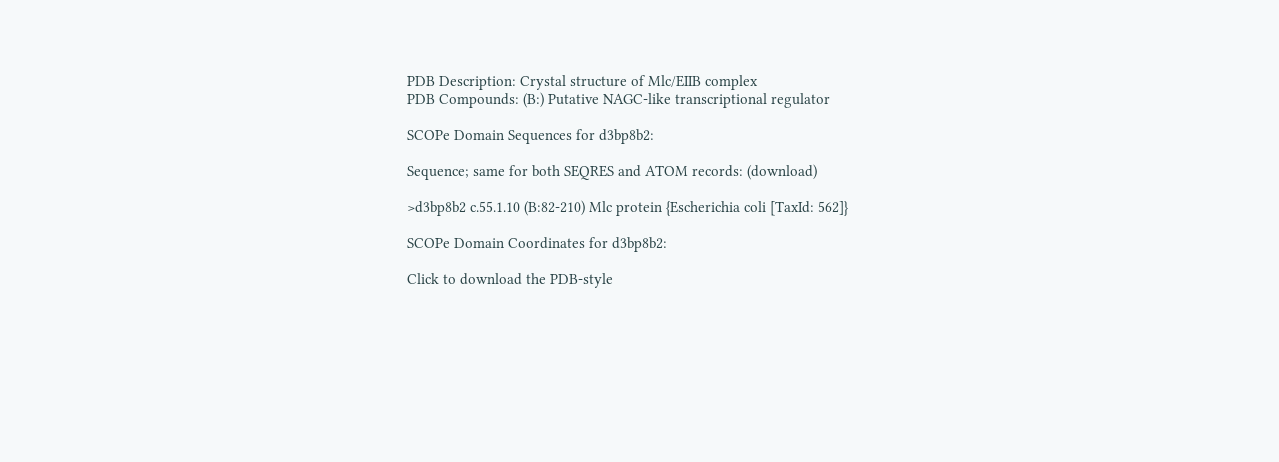PDB Description: Crystal structure of Mlc/EIIB complex
PDB Compounds: (B:) Putative NAGC-like transcriptional regulator

SCOPe Domain Sequences for d3bp8b2:

Sequence; same for both SEQRES and ATOM records: (download)

>d3bp8b2 c.55.1.10 (B:82-210) Mlc protein {Escherichia coli [TaxId: 562]}

SCOPe Domain Coordinates for d3bp8b2:

Click to download the PDB-style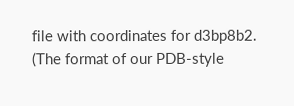file with coordinates for d3bp8b2.
(The format of our PDB-style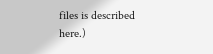files is described here.)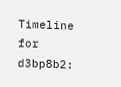Timeline for d3bp8b2: